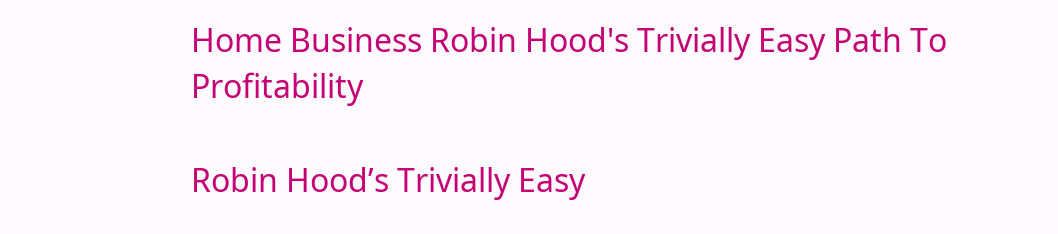Home Business Robin Hood's Trivially Easy Path To Profitability

Robin Hood’s Trivially Easy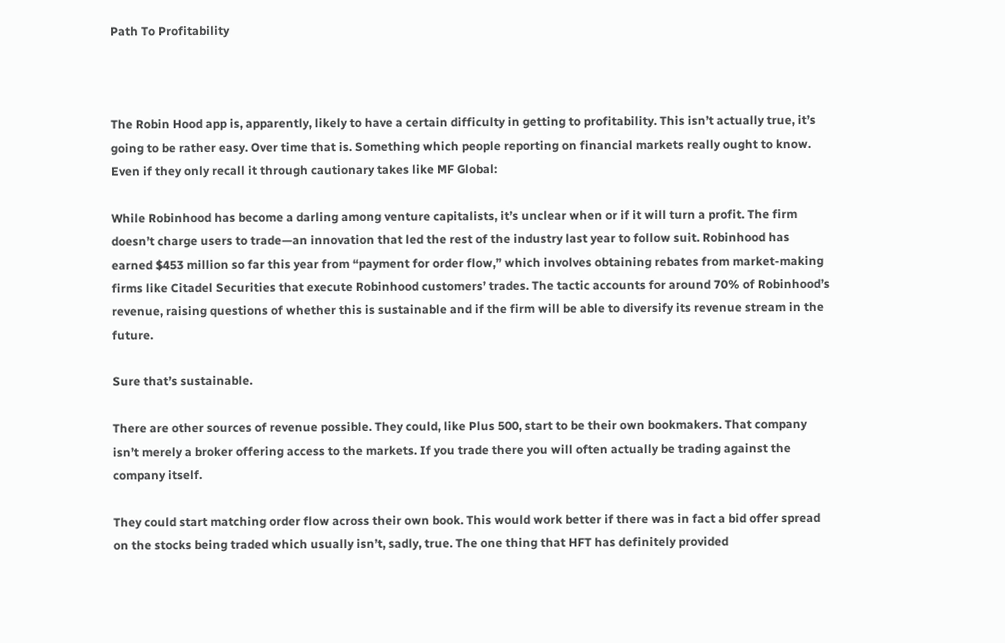Path To Profitability



The Robin Hood app is, apparently, likely to have a certain difficulty in getting to profitability. This isn’t actually true, it’s going to be rather easy. Over time that is. Something which people reporting on financial markets really ought to know. Even if they only recall it through cautionary takes like MF Global:

While Robinhood has become a darling among venture capitalists, it’s unclear when or if it will turn a profit. The firm doesn’t charge users to trade—an innovation that led the rest of the industry last year to follow suit. Robinhood has earned $453 million so far this year from “payment for order flow,” which involves obtaining rebates from market-making firms like Citadel Securities that execute Robinhood customers’ trades. The tactic accounts for around 70% of Robinhood’s revenue, raising questions of whether this is sustainable and if the firm will be able to diversify its revenue stream in the future.

Sure that’s sustainable.

There are other sources of revenue possible. They could, like Plus 500, start to be their own bookmakers. That company isn’t merely a broker offering access to the markets. If you trade there you will often actually be trading against the company itself.

They could start matching order flow across their own book. This would work better if there was in fact a bid offer spread on the stocks being traded which usually isn’t, sadly, true. The one thing that HFT has definitely provided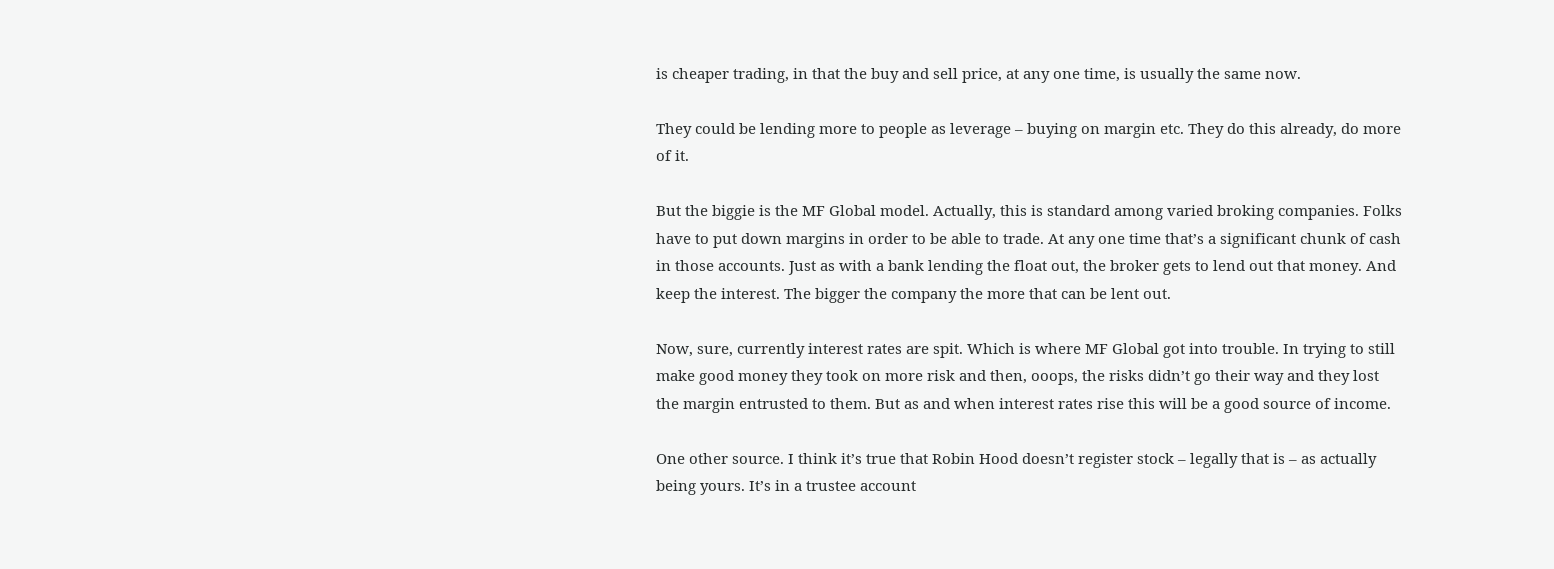is cheaper trading, in that the buy and sell price, at any one time, is usually the same now.

They could be lending more to people as leverage – buying on margin etc. They do this already, do more of it.

But the biggie is the MF Global model. Actually, this is standard among varied broking companies. Folks have to put down margins in order to be able to trade. At any one time that’s a significant chunk of cash in those accounts. Just as with a bank lending the float out, the broker gets to lend out that money. And keep the interest. The bigger the company the more that can be lent out.

Now, sure, currently interest rates are spit. Which is where MF Global got into trouble. In trying to still make good money they took on more risk and then, ooops, the risks didn’t go their way and they lost the margin entrusted to them. But as and when interest rates rise this will be a good source of income.

One other source. I think it’s true that Robin Hood doesn’t register stock – legally that is – as actually being yours. It’s in a trustee account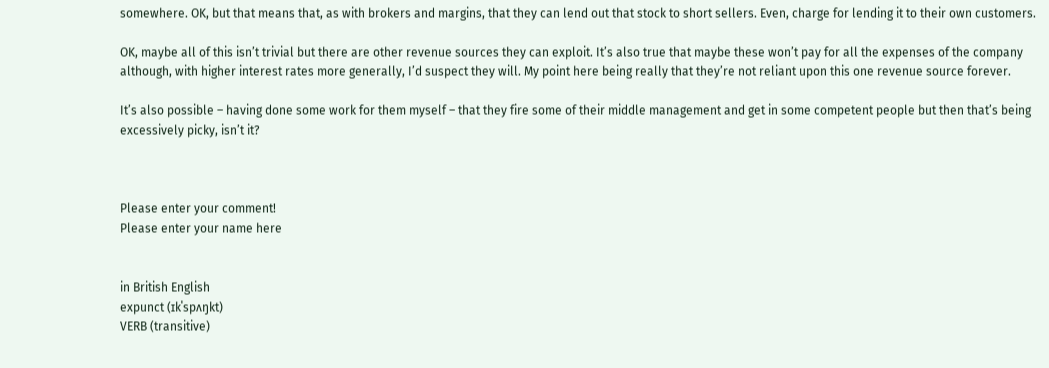somewhere. OK, but that means that, as with brokers and margins, that they can lend out that stock to short sellers. Even, charge for lending it to their own customers.

OK, maybe all of this isn’t trivial but there are other revenue sources they can exploit. It’s also true that maybe these won’t pay for all the expenses of the company although, with higher interest rates more generally, I’d suspect they will. My point here being really that they’re not reliant upon this one revenue source forever.

It’s also possible – having done some work for them myself – that they fire some of their middle management and get in some competent people but then that’s being excessively picky, isn’t it?



Please enter your comment!
Please enter your name here


in British English
expunct (ɪkˈspʌŋkt)
VERB (transitive)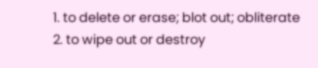1. to delete or erase; blot out; obliterate
2. to wipe out or destroy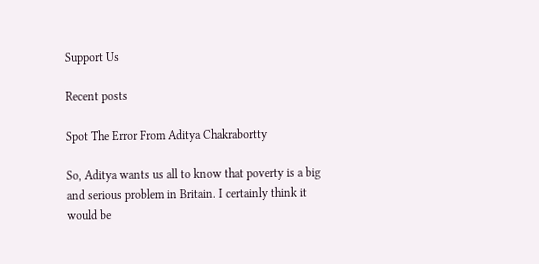Support Us

Recent posts

Spot The Error From Aditya Chakrabortty

So, Aditya wants us all to know that poverty is a big and serious problem in Britain. I certainly think it would be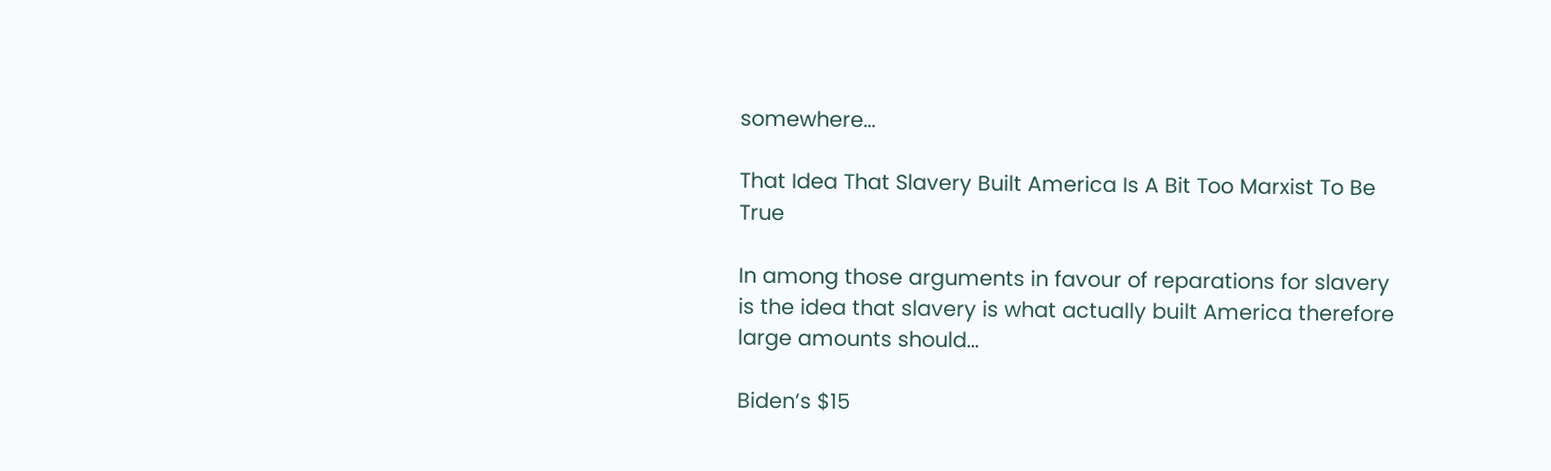somewhere...

That Idea That Slavery Built America Is A Bit Too Marxist To Be True

In among those arguments in favour of reparations for slavery is the idea that slavery is what actually built America therefore large amounts should...

Biden’s $15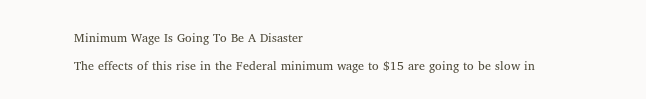Minimum Wage Is Going To Be A Disaster

The effects of this rise in the Federal minimum wage to $15 are going to be slow in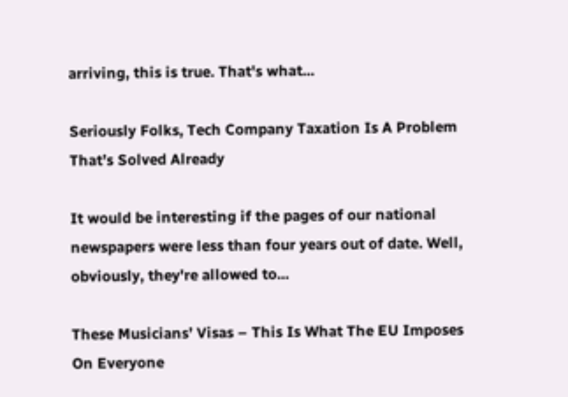arriving, this is true. That's what...

Seriously Folks, Tech Company Taxation Is A Problem That’s Solved Already

It would be interesting if the pages of our national newspapers were less than four years out of date. Well, obviously, they're allowed to...

These Musicians’ Visas – This Is What The EU Imposes On Everyone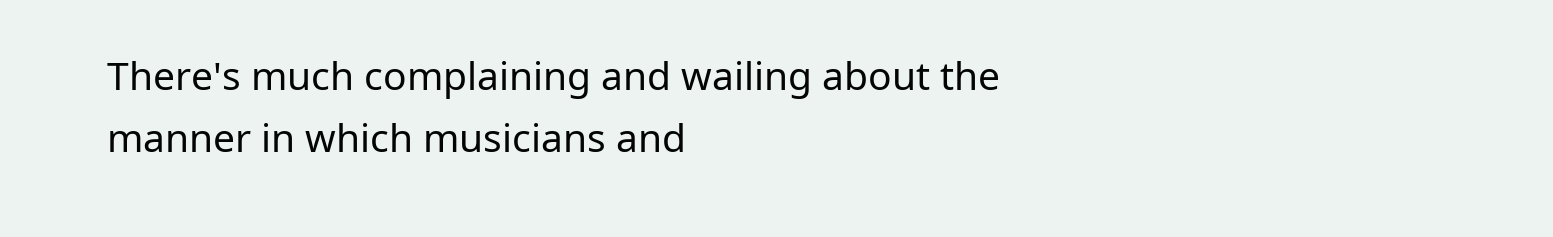There's much complaining and wailing about the manner in which musicians and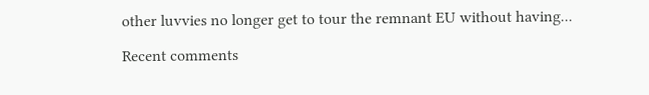other luvvies no longer get to tour the remnant EU without having...

Recent comments